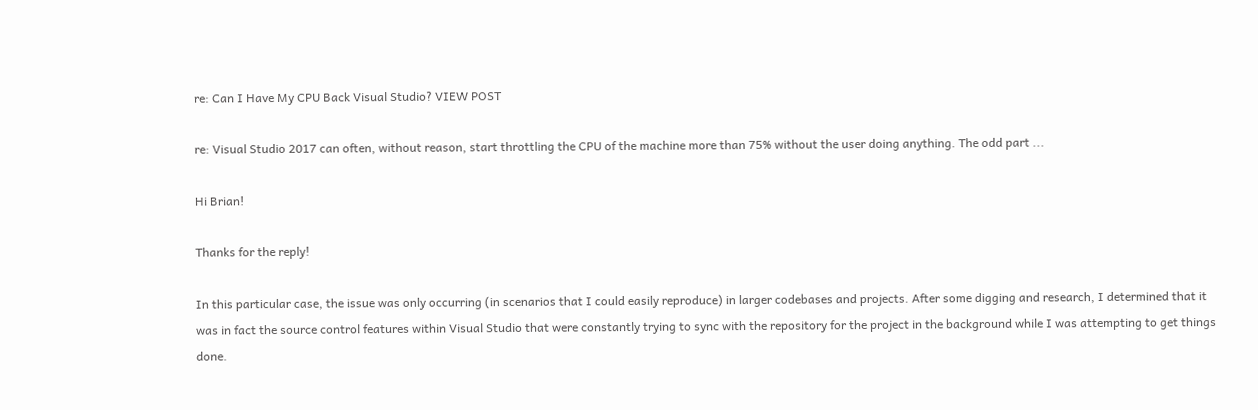re: Can I Have My CPU Back Visual Studio? VIEW POST

re: Visual Studio 2017 can often, without reason, start throttling the CPU of the machine more than 75% without the user doing anything. The odd part ...

Hi Brian!

Thanks for the reply!

In this particular case, the issue was only occurring (in scenarios that I could easily reproduce) in larger codebases and projects. After some digging and research, I determined that it was in fact the source control features within Visual Studio that were constantly trying to sync with the repository for the project in the background while I was attempting to get things done.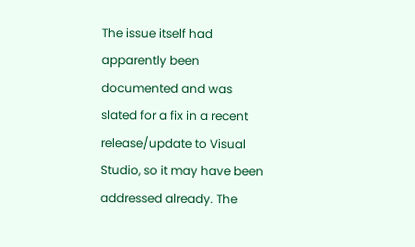The issue itself had apparently been documented and was slated for a fix in a recent release/update to Visual Studio, so it may have been addressed already. The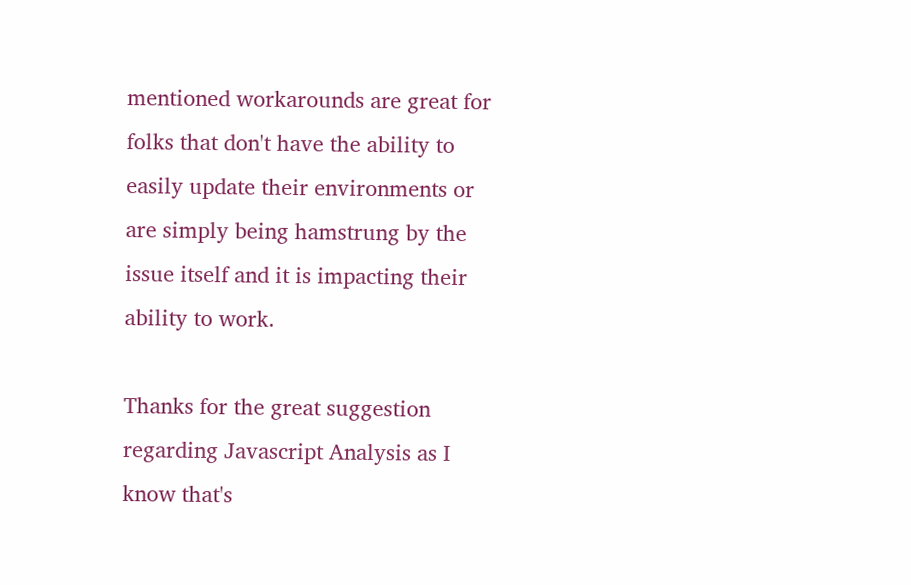mentioned workarounds are great for folks that don't have the ability to easily update their environments or are simply being hamstrung by the issue itself and it is impacting their ability to work.

Thanks for the great suggestion regarding Javascript Analysis as I know that's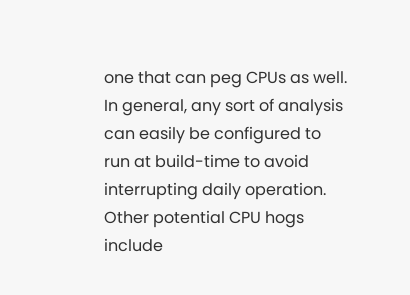one that can peg CPUs as well. In general, any sort of analysis can easily be configured to run at build-time to avoid interrupting daily operation. Other potential CPU hogs include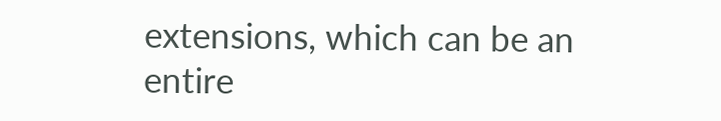extensions, which can be an entire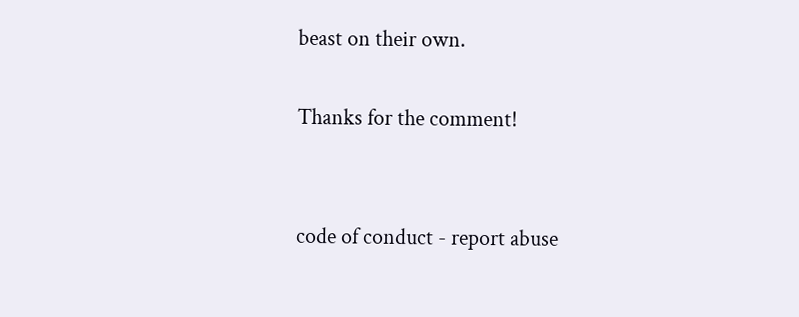beast on their own.

Thanks for the comment!


code of conduct - report abuse